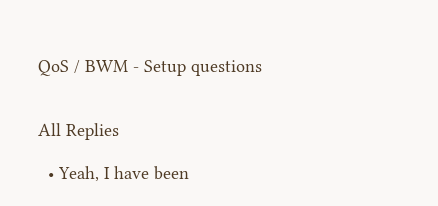QoS / BWM - Setup questions


All Replies

  • Yeah, I have been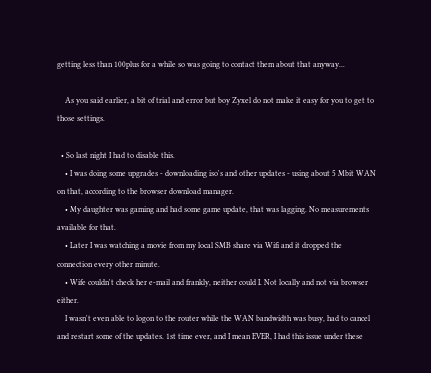getting less than 100plus for a while so was going to contact them about that anyway...

    As you said earlier, a bit of trial and error but boy Zyxel do not make it easy for you to get to those settings.

  • So last night I had to disable this.
    • I was doing some upgrades - downloading iso's and other updates - using about 5 Mbit WAN on that, according to the browser download manager.
    • My daughter was gaming and had some game update, that was lagging. No measurements available for that.
    • Later I was watching a movie from my local SMB share via Wifi and it dropped the connection every other minute.
    • Wife couldn't check her e-mail and frankly, neither could I. Not locally and not via browser either.
    I wasn't even able to logon to the router while the WAN bandwidth was busy, had to cancel and restart some of the updates. 1st time ever, and I mean EVER, I had this issue under these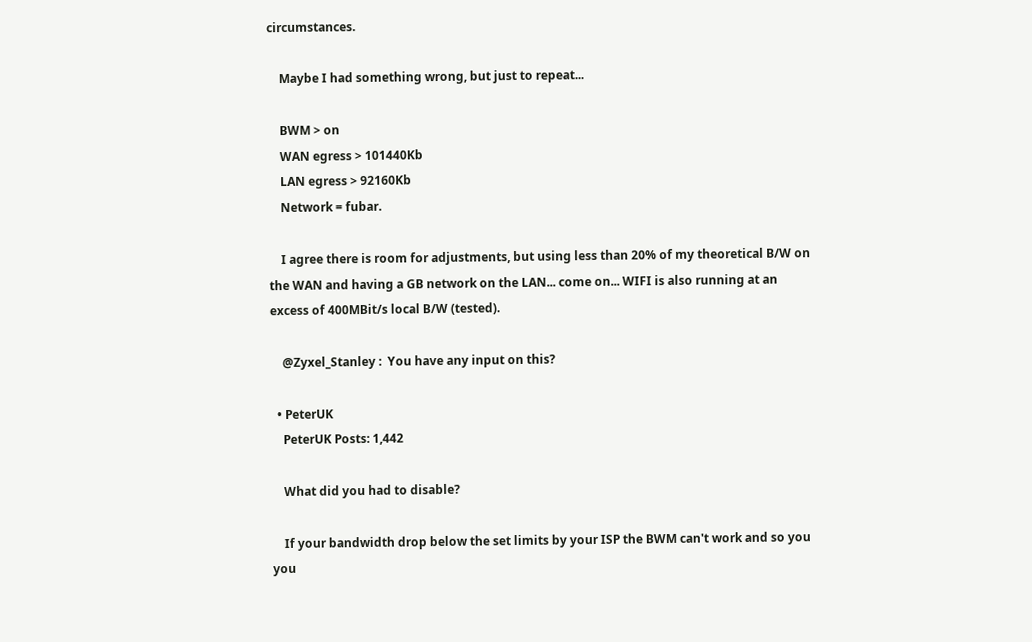circumstances.

    Maybe I had something wrong, but just to repeat...

    BWM > on
    WAN egress > 101440Kb
    LAN egress > 92160Kb
    Network = fubar.

    I agree there is room for adjustments, but using less than 20% of my theoretical B/W on the WAN and having a GB network on the LAN... come on... WIFI is also running at an excess of 400MBit/s local B/W (tested).

    @Zyxel_Stanley :  You have any input on this?

  • PeterUK
    PeterUK Posts: 1,442

    What did you had to disable?

    If your bandwidth drop below the set limits by your ISP the BWM can't work and so you you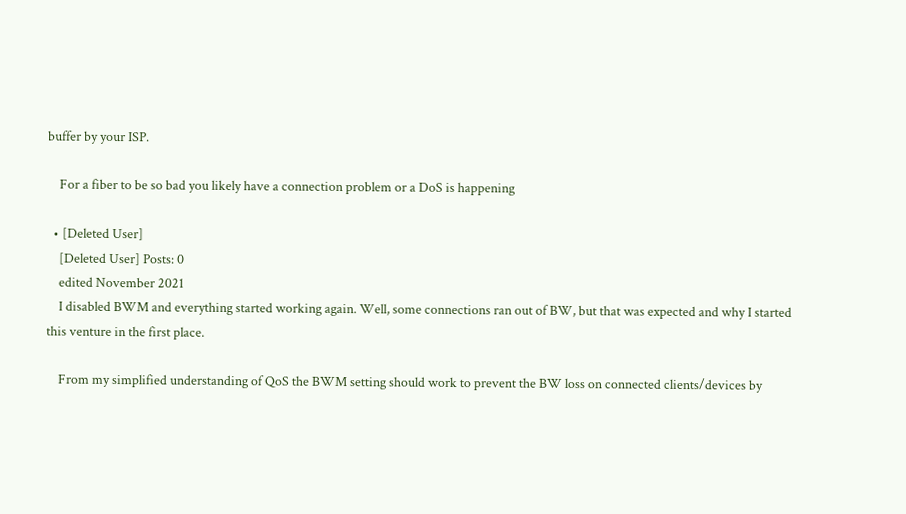buffer by your ISP.

    For a fiber to be so bad you likely have a connection problem or a DoS is happening

  • [Deleted User]
    [Deleted User] Posts: 0
    edited November 2021
    I disabled BWM and everything started working again. Well, some connections ran out of BW, but that was expected and why I started this venture in the first place.

    From my simplified understanding of QoS the BWM setting should work to prevent the BW loss on connected clients/devices by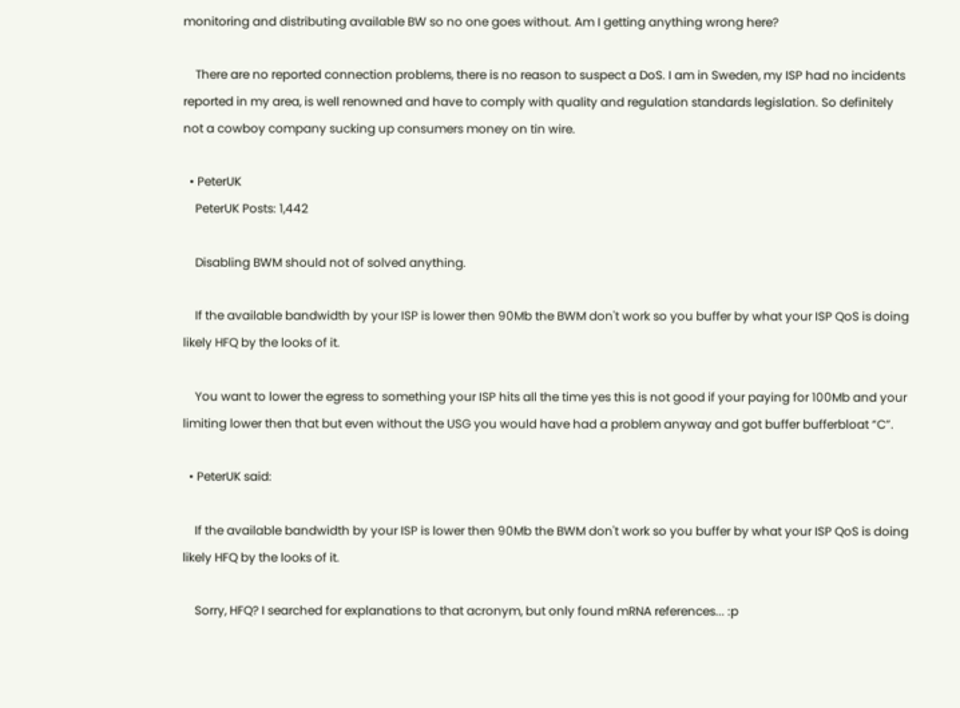monitoring and distributing available BW so no one goes without. Am I getting anything wrong here?

    There are no reported connection problems, there is no reason to suspect a DoS. I am in Sweden, my ISP had no incidents reported in my area, is well renowned and have to comply with quality and regulation standards legislation. So definitely not a cowboy company sucking up consumers money on tin wire.

  • PeterUK
    PeterUK Posts: 1,442

    Disabling BWM should not of solved anything.

    If the available bandwidth by your ISP is lower then 90Mb the BWM don't work so you buffer by what your ISP QoS is doing likely HFQ by the looks of it.

    You want to lower the egress to something your ISP hits all the time yes this is not good if your paying for 100Mb and your limiting lower then that but even without the USG you would have had a problem anyway and got buffer bufferbloat “C”.

  • PeterUK said:

    If the available bandwidth by your ISP is lower then 90Mb the BWM don't work so you buffer by what your ISP QoS is doing likely HFQ by the looks of it.

    Sorry, HFQ? I searched for explanations to that acronym, but only found mRNA references... :p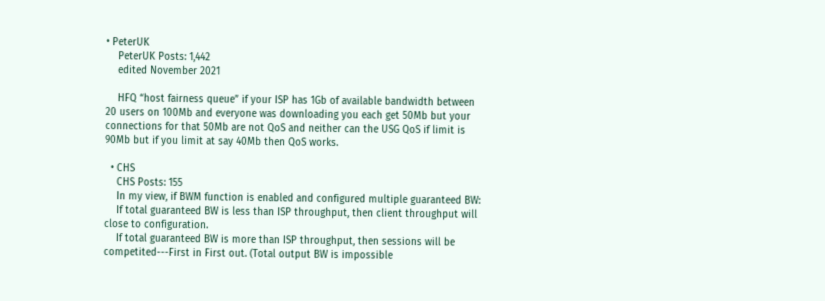• PeterUK
    PeterUK Posts: 1,442
    edited November 2021

    HFQ “host fairness queue” if your ISP has 1Gb of available bandwidth between 20 users on 100Mb and everyone was downloading you each get 50Mb but your connections for that 50Mb are not QoS and neither can the USG QoS if limit is 90Mb but if you limit at say 40Mb then QoS works.

  • CHS
    CHS Posts: 155
    In my view, if BWM function is enabled and configured multiple guaranteed BW:
    If total guaranteed BW is less than ISP throughput, then client throughput will close to configuration.
    If total guaranteed BW is more than ISP throughput, then sessions will be competited---First in First out. (Total output BW is impossible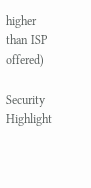higher than ISP offered)

Security Highlight